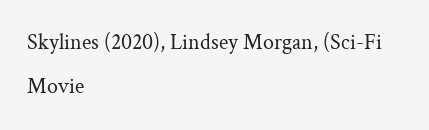Skylines (2020), Lindsey Morgan, (Sci-Fi Movie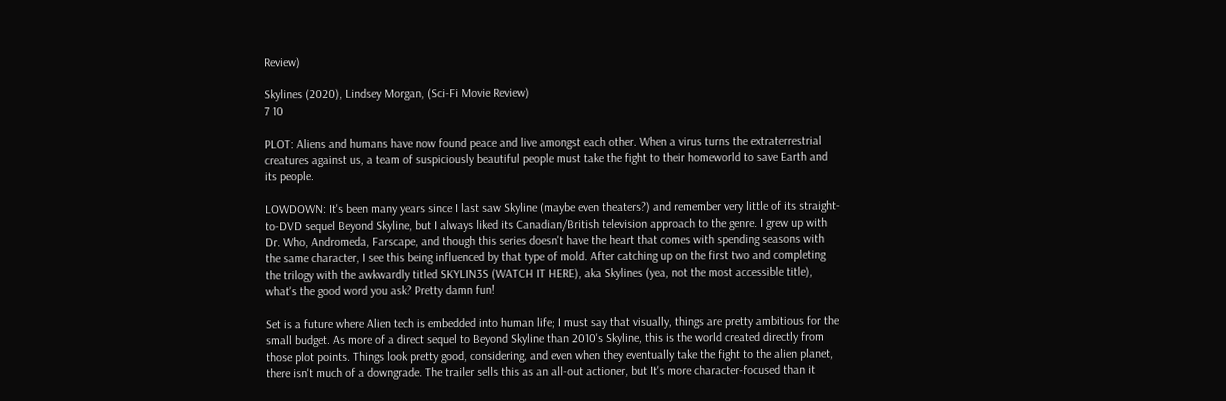Review)

Skylines (2020), Lindsey Morgan, (Sci-Fi Movie Review)
7 10

PLOT: Aliens and humans have now found peace and live amongst each other. When a virus turns the extraterrestrial creatures against us, a team of suspiciously beautiful people must take the fight to their homeworld to save Earth and its people.

LOWDOWN: It's been many years since I last saw Skyline (maybe even theaters?) and remember very little of its straight-to-DVD sequel Beyond Skyline, but I always liked its Canadian/British television approach to the genre. I grew up with Dr. Who, Andromeda, Farscape, and though this series doesn't have the heart that comes with spending seasons with the same character, I see this being influenced by that type of mold. After catching up on the first two and completing the trilogy with the awkwardly titled SKYLIN3S (WATCH IT HERE), aka Skylines (yea, not the most accessible title), what's the good word you ask? Pretty damn fun!

Set is a future where Alien tech is embedded into human life; I must say that visually, things are pretty ambitious for the small budget. As more of a direct sequel to Beyond Skyline than 2010's Skyline, this is the world created directly from those plot points. Things look pretty good, considering, and even when they eventually take the fight to the alien planet, there isn't much of a downgrade. The trailer sells this as an all-out actioner, but It's more character-focused than it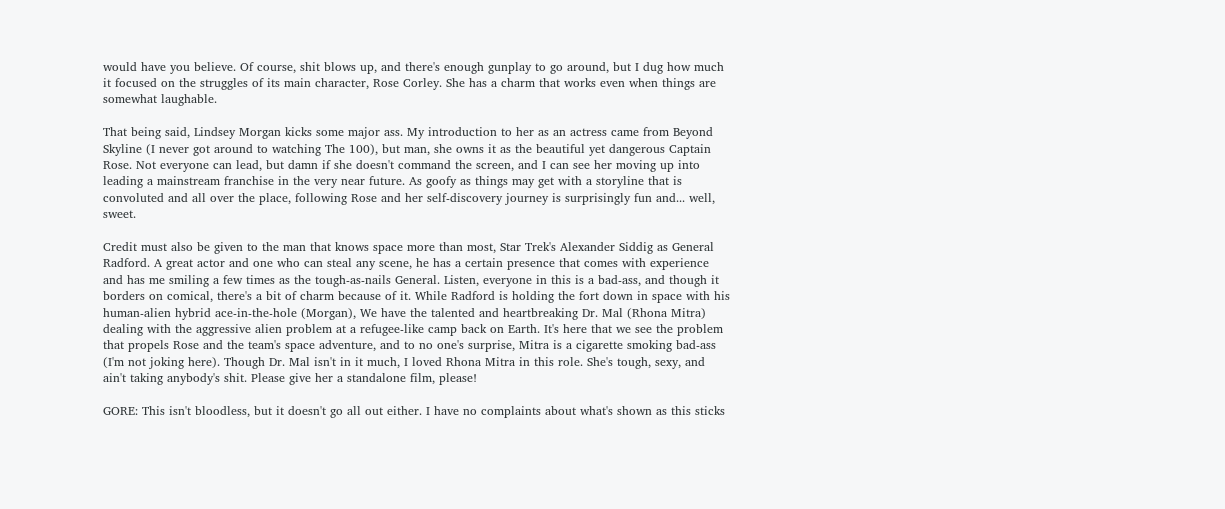would have you believe. Of course, shit blows up, and there's enough gunplay to go around, but I dug how much it focused on the struggles of its main character, Rose Corley. She has a charm that works even when things are somewhat laughable.

That being said, Lindsey Morgan kicks some major ass. My introduction to her as an actress came from Beyond Skyline (I never got around to watching The 100), but man, she owns it as the beautiful yet dangerous Captain Rose. Not everyone can lead, but damn if she doesn't command the screen, and I can see her moving up into leading a mainstream franchise in the very near future. As goofy as things may get with a storyline that is convoluted and all over the place, following Rose and her self-discovery journey is surprisingly fun and... well, sweet.

Credit must also be given to the man that knows space more than most, Star Trek's Alexander Siddig as General Radford. A great actor and one who can steal any scene, he has a certain presence that comes with experience and has me smiling a few times as the tough-as-nails General. Listen, everyone in this is a bad-ass, and though it borders on comical, there's a bit of charm because of it. While Radford is holding the fort down in space with his human-alien hybrid ace-in-the-hole (Morgan), We have the talented and heartbreaking Dr. Mal (Rhona Mitra) dealing with the aggressive alien problem at a refugee-like camp back on Earth. It's here that we see the problem that propels Rose and the team's space adventure, and to no one's surprise, Mitra is a cigarette smoking bad-ass (I'm not joking here). Though Dr. Mal isn't in it much, I loved Rhona Mitra in this role. She's tough, sexy, and ain't taking anybody's shit. Please give her a standalone film, please!

GORE: This isn't bloodless, but it doesn't go all out either. I have no complaints about what's shown as this sticks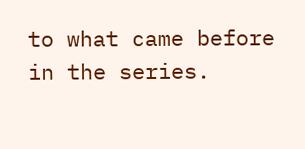to what came before in the series.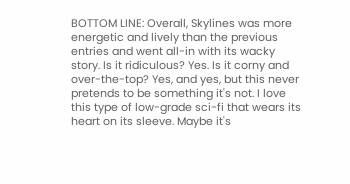BOTTOM LINE: Overall, Skylines was more energetic and lively than the previous entries and went all-in with its wacky story. Is it ridiculous? Yes. Is it corny and over-the-top? Yes, and yes, but this never pretends to be something it's not. I love this type of low-grade sci-fi that wears its heart on its sleeve. Maybe it's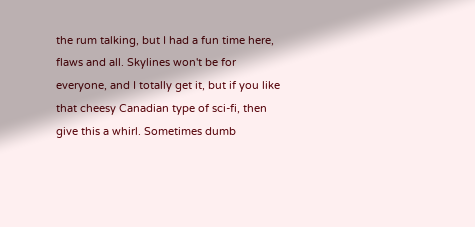the rum talking, but I had a fun time here, flaws and all. Skylines won't be for everyone, and I totally get it, but if you like that cheesy Canadian type of sci-fi, then give this a whirl. Sometimes dumb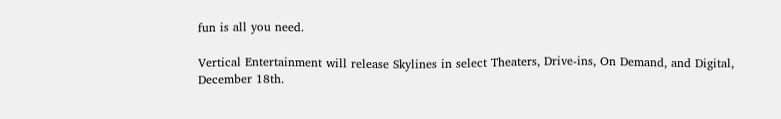fun is all you need.

Vertical Entertainment will release Skylines in select Theaters, Drive-ins, On Demand, and Digital, December 18th.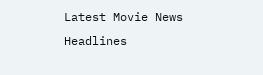Latest Movie News Headlines